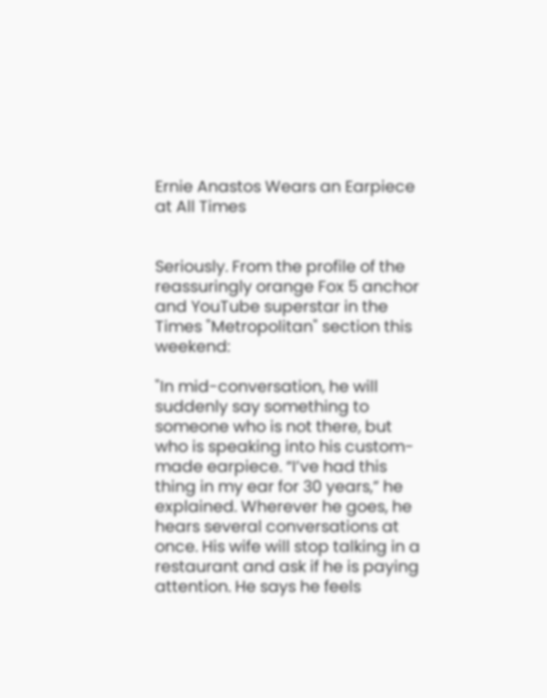Ernie Anastos Wears an Earpiece at All Times


Seriously. From the profile of the reassuringly orange Fox 5 anchor and YouTube superstar in the Times "Metropolitan" section this weekend:

"In mid-conversation, he will suddenly say something to someone who is not there, but who is speaking into his custom-made earpiece. “I’ve had this thing in my ear for 30 years,” he explained. Wherever he goes, he hears several conversations at once. His wife will stop talking in a restaurant and ask if he is paying attention. He says he feels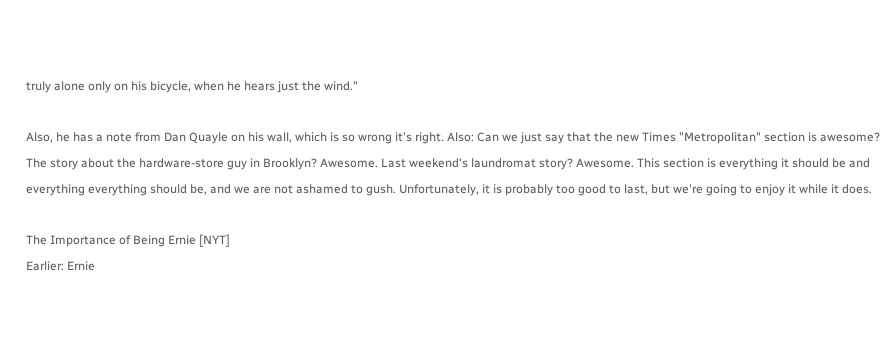truly alone only on his bicycle, when he hears just the wind."

Also, he has a note from Dan Quayle on his wall, which is so wrong it's right. Also: Can we just say that the new Times "Metropolitan" section is awesome? The story about the hardware-store guy in Brooklyn? Awesome. Last weekend's laundromat story? Awesome. This section is everything it should be and everything everything should be, and we are not ashamed to gush. Unfortunately, it is probably too good to last, but we're going to enjoy it while it does.

The Importance of Being Ernie [NYT]
Earlier: Ernie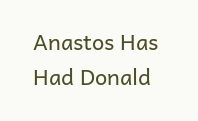Anastos Has Had Donald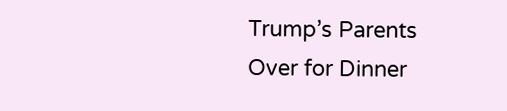Trump’s Parents Over for Dinner